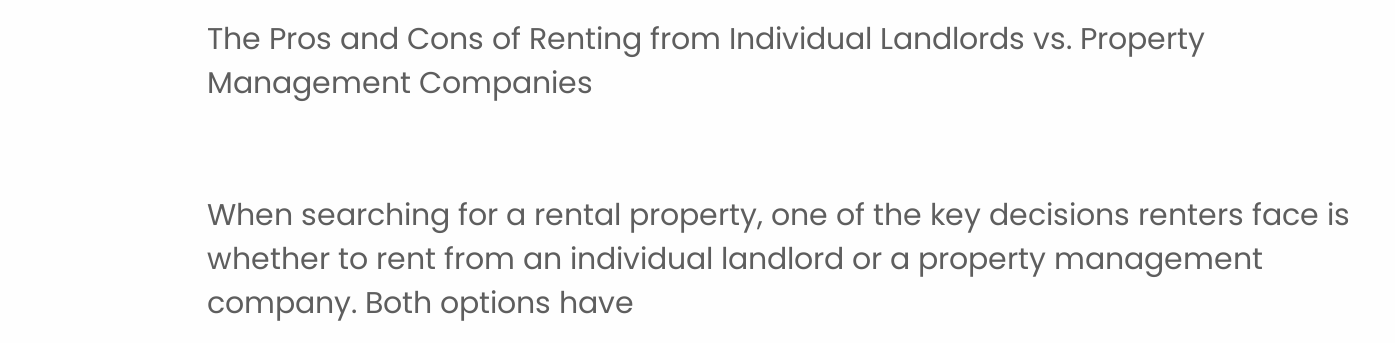The Pros and Cons of Renting from Individual Landlords vs. Property Management Companies


When searching for a rental property, one of the key decisions renters face is whether to rent from an individual landlord or a property management company. Both options have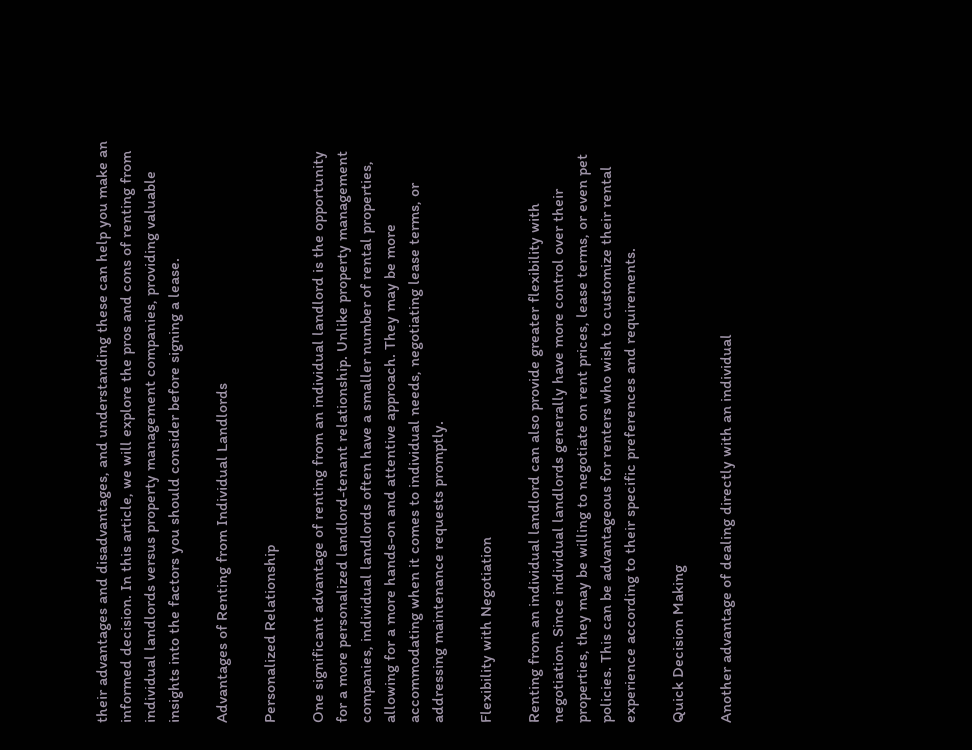their advantages and disadvantages, and understanding these can help you make an informed decision. In this article, we will explore the pros and cons of renting from individual landlords versus property management companies, providing valuable insights into the factors you should consider before signing a lease.

Advantages of Renting from Individual Landlords

Personalized Relationship

One significant advantage of renting from an individual landlord is the opportunity for a more personalized landlord-tenant relationship. Unlike property management companies, individual landlords often have a smaller number of rental properties, allowing for a more hands-on and attentive approach. They may be more accommodating when it comes to individual needs, negotiating lease terms, or addressing maintenance requests promptly.

Flexibility with Negotiation

Renting from an individual landlord can also provide greater flexibility with negotiation. Since individual landlords generally have more control over their properties, they may be willing to negotiate on rent prices, lease terms, or even pet policies. This can be advantageous for renters who wish to customize their rental experience according to their specific preferences and requirements.

Quick Decision Making

Another advantage of dealing directly with an individual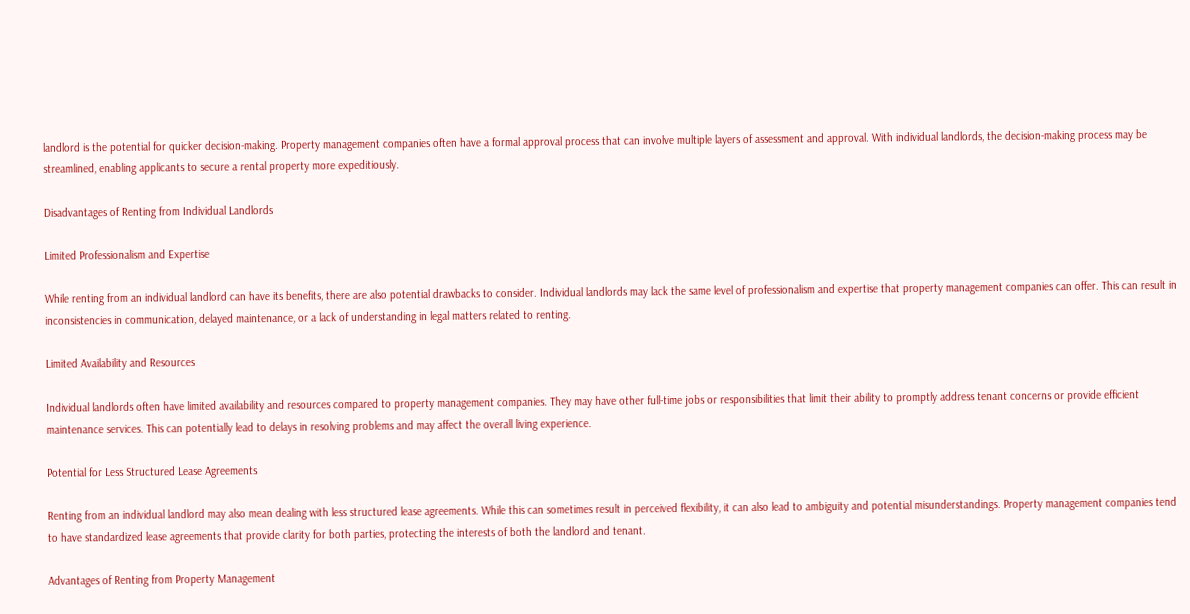landlord is the potential for quicker decision-making. Property management companies often have a formal approval process that can involve multiple layers of assessment and approval. With individual landlords, the decision-making process may be streamlined, enabling applicants to secure a rental property more expeditiously.

Disadvantages of Renting from Individual Landlords

Limited Professionalism and Expertise

While renting from an individual landlord can have its benefits, there are also potential drawbacks to consider. Individual landlords may lack the same level of professionalism and expertise that property management companies can offer. This can result in inconsistencies in communication, delayed maintenance, or a lack of understanding in legal matters related to renting.

Limited Availability and Resources

Individual landlords often have limited availability and resources compared to property management companies. They may have other full-time jobs or responsibilities that limit their ability to promptly address tenant concerns or provide efficient maintenance services. This can potentially lead to delays in resolving problems and may affect the overall living experience.

Potential for Less Structured Lease Agreements

Renting from an individual landlord may also mean dealing with less structured lease agreements. While this can sometimes result in perceived flexibility, it can also lead to ambiguity and potential misunderstandings. Property management companies tend to have standardized lease agreements that provide clarity for both parties, protecting the interests of both the landlord and tenant.

Advantages of Renting from Property Management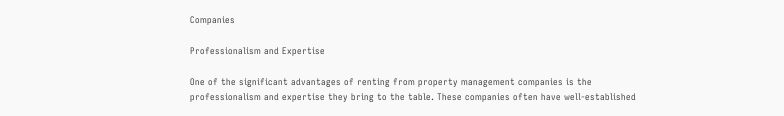Companies

Professionalism and Expertise

One of the significant advantages of renting from property management companies is the professionalism and expertise they bring to the table. These companies often have well-established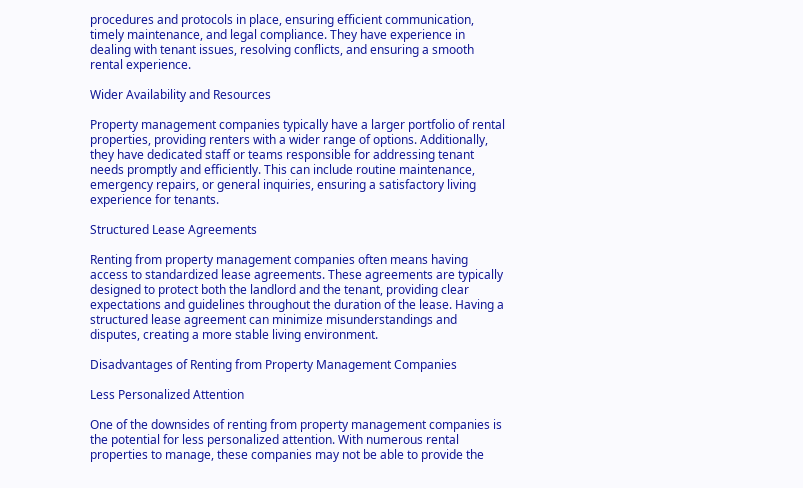procedures and protocols in place, ensuring efficient communication, timely maintenance, and legal compliance. They have experience in dealing with tenant issues, resolving conflicts, and ensuring a smooth rental experience.

Wider Availability and Resources

Property management companies typically have a larger portfolio of rental properties, providing renters with a wider range of options. Additionally, they have dedicated staff or teams responsible for addressing tenant needs promptly and efficiently. This can include routine maintenance, emergency repairs, or general inquiries, ensuring a satisfactory living experience for tenants.

Structured Lease Agreements

Renting from property management companies often means having access to standardized lease agreements. These agreements are typically designed to protect both the landlord and the tenant, providing clear expectations and guidelines throughout the duration of the lease. Having a structured lease agreement can minimize misunderstandings and disputes, creating a more stable living environment.

Disadvantages of Renting from Property Management Companies

Less Personalized Attention

One of the downsides of renting from property management companies is the potential for less personalized attention. With numerous rental properties to manage, these companies may not be able to provide the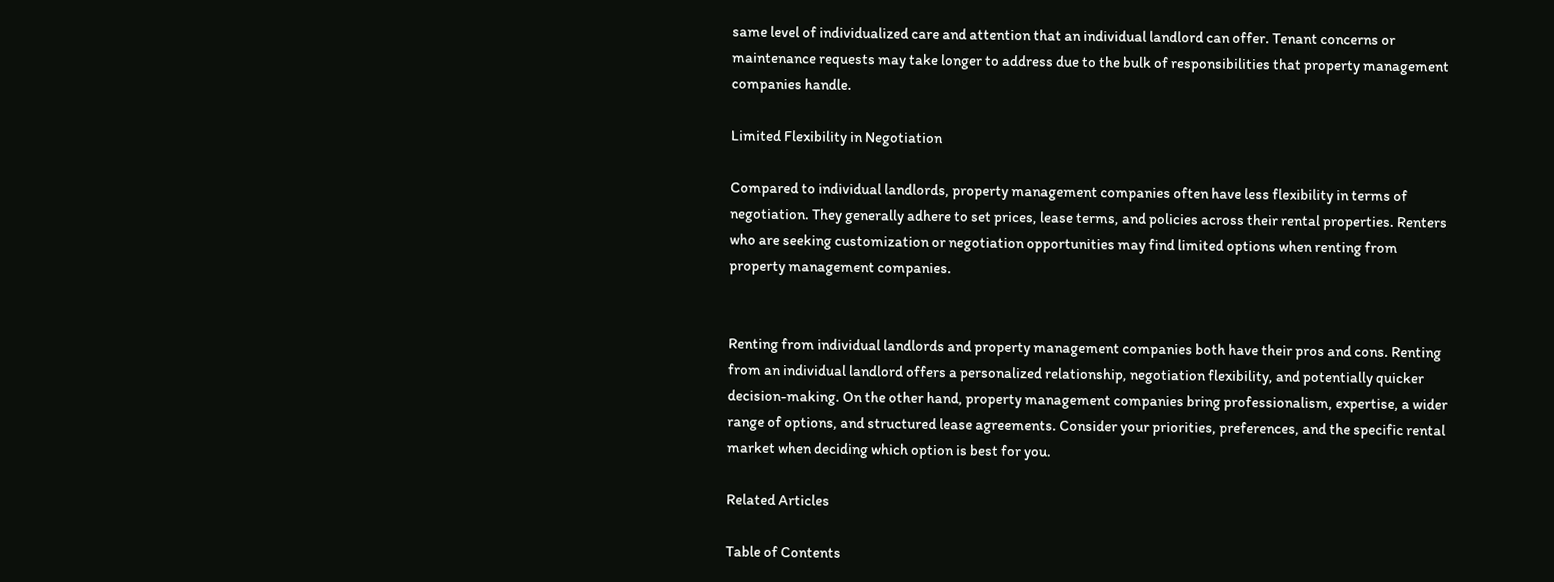same level of individualized care and attention that an individual landlord can offer. Tenant concerns or maintenance requests may take longer to address due to the bulk of responsibilities that property management companies handle.

Limited Flexibility in Negotiation

Compared to individual landlords, property management companies often have less flexibility in terms of negotiation. They generally adhere to set prices, lease terms, and policies across their rental properties. Renters who are seeking customization or negotiation opportunities may find limited options when renting from property management companies.


Renting from individual landlords and property management companies both have their pros and cons. Renting from an individual landlord offers a personalized relationship, negotiation flexibility, and potentially quicker decision-making. On the other hand, property management companies bring professionalism, expertise, a wider range of options, and structured lease agreements. Consider your priorities, preferences, and the specific rental market when deciding which option is best for you.

Related Articles

Table of Contents